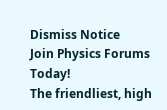Dismiss Notice
Join Physics Forums Today!
The friendliest, high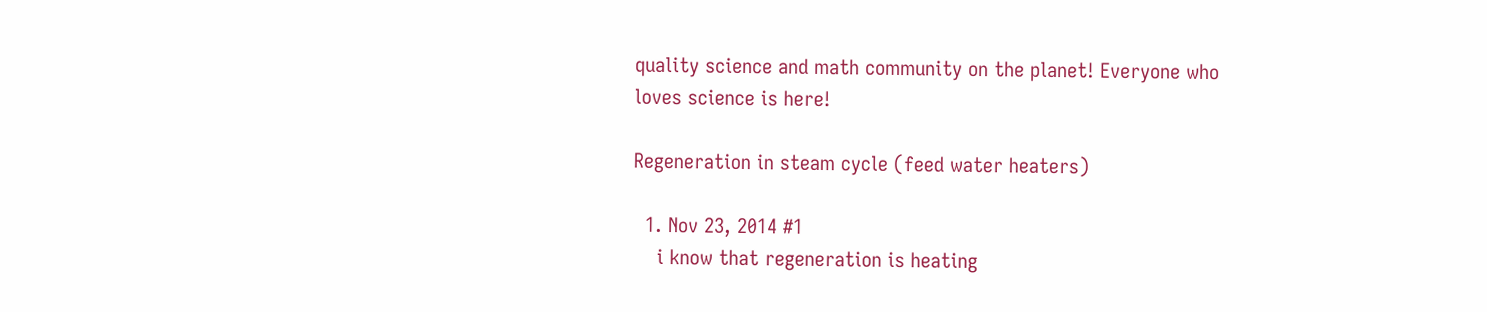quality science and math community on the planet! Everyone who loves science is here!

Regeneration in steam cycle (feed water heaters)

  1. Nov 23, 2014 #1
    i know that regeneration is heating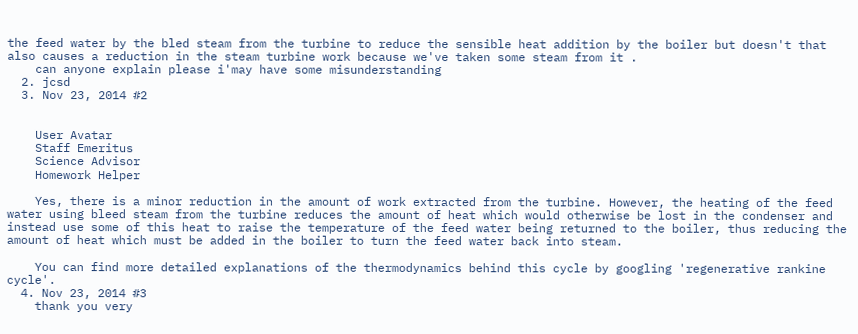the feed water by the bled steam from the turbine to reduce the sensible heat addition by the boiler but doesn't that also causes a reduction in the steam turbine work because we've taken some steam from it .
    can anyone explain please i'may have some misunderstanding
  2. jcsd
  3. Nov 23, 2014 #2


    User Avatar
    Staff Emeritus
    Science Advisor
    Homework Helper

    Yes, there is a minor reduction in the amount of work extracted from the turbine. However, the heating of the feed water using bleed steam from the turbine reduces the amount of heat which would otherwise be lost in the condenser and instead use some of this heat to raise the temperature of the feed water being returned to the boiler, thus reducing the amount of heat which must be added in the boiler to turn the feed water back into steam.

    You can find more detailed explanations of the thermodynamics behind this cycle by googling 'regenerative rankine cycle'.
  4. Nov 23, 2014 #3
    thank you very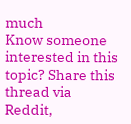much
Know someone interested in this topic? Share this thread via Reddit,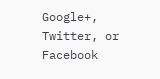Google+, Twitter, or Facebook